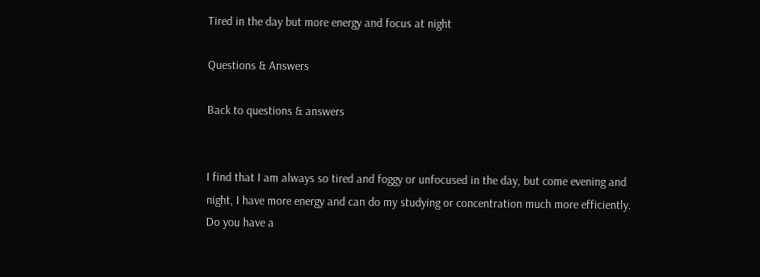Tired in the day but more energy and focus at night

Questions & Answers

Back to questions & answers


I find that I am always so tired and foggy or unfocused in the day, but come evening and night, I have more energy and can do my studying or concentration much more efficiently. Do you have a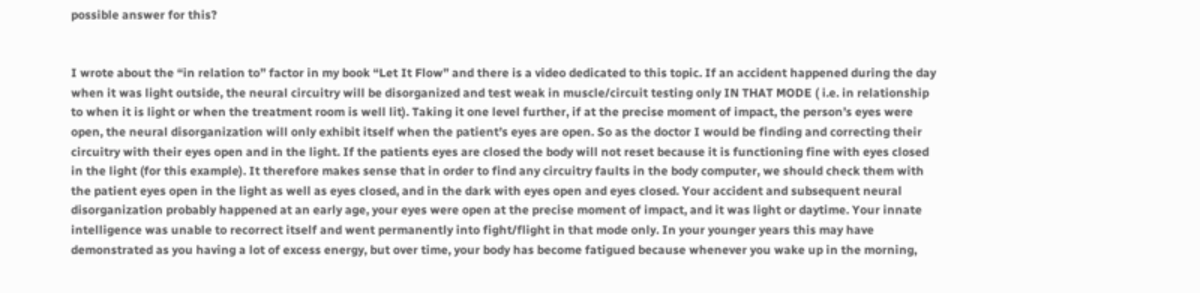possible answer for this?


I wrote about the “in relation to” factor in my book “Let It Flow” and there is a video dedicated to this topic. If an accident happened during the day when it was light outside, the neural circuitry will be disorganized and test weak in muscle/circuit testing only IN THAT MODE ( i.e. in relationship to when it is light or when the treatment room is well lit). Taking it one level further, if at the precise moment of impact, the person’s eyes were open, the neural disorganization will only exhibit itself when the patient’s eyes are open. So as the doctor I would be finding and correcting their circuitry with their eyes open and in the light. If the patients eyes are closed the body will not reset because it is functioning fine with eyes closed in the light (for this example). It therefore makes sense that in order to find any circuitry faults in the body computer, we should check them with the patient eyes open in the light as well as eyes closed, and in the dark with eyes open and eyes closed. Your accident and subsequent neural disorganization probably happened at an early age, your eyes were open at the precise moment of impact, and it was light or daytime. Your innate intelligence was unable to recorrect itself and went permanently into fight/flight in that mode only. In your younger years this may have demonstrated as you having a lot of excess energy, but over time, your body has become fatigued because whenever you wake up in the morning,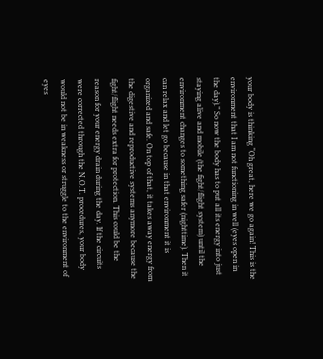your body is thinking “Oh great, here we go again! This is the environment that I am not functioning in well (eyes open in the day).” So now the body has to put all its energy into just staying alive and mobile (the fight/flight system) until the environment changes to something safer (nighttime). Then it can relax and let go because in that environment it is organized and safe. On top of that, it takes away energy from the digestive and reproductive systems anymore because the fight/flight needs extra for protection. This could be the reason for your energy drain during the day. If the circuits were corrected through the N.O.T. procedures, your body would not be in weakness or struggle to the environment of eyes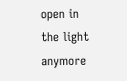open in the light anymore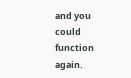and you could function again.